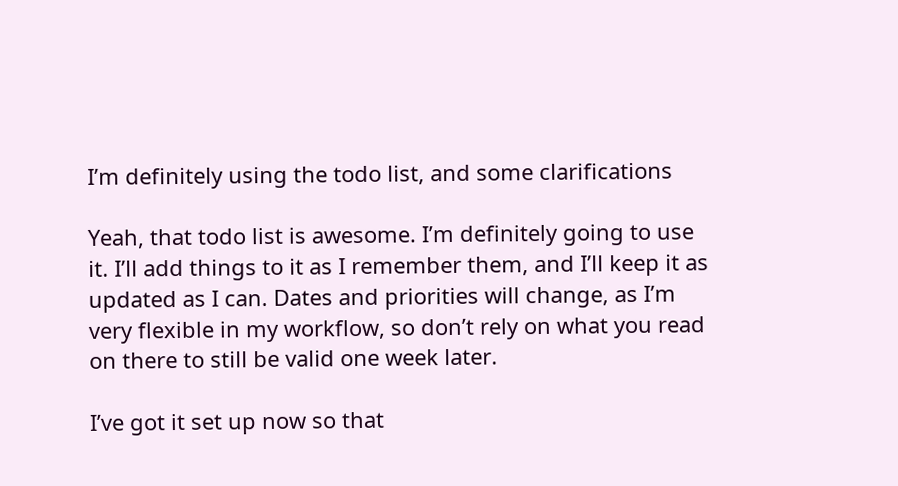I’m definitely using the todo list, and some clarifications

Yeah, that todo list is awesome. I’m definitely going to use it. I’ll add things to it as I remember them, and I’ll keep it as updated as I can. Dates and priorities will change, as I’m very flexible in my workflow, so don’t rely on what you read on there to still be valid one week later.

I’ve got it set up now so that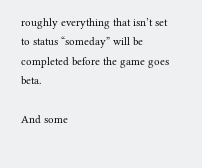roughly everything that isn’t set to status “someday” will be completed before the game goes beta.

And some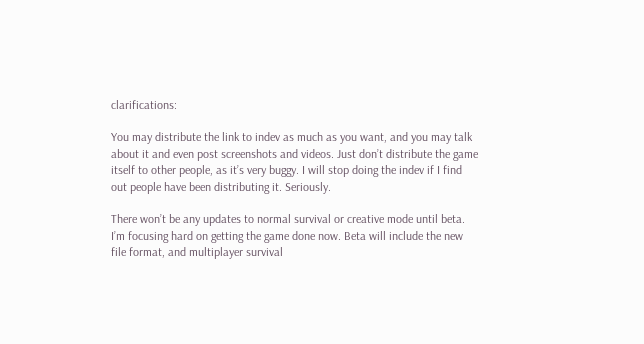clarifications:

You may distribute the link to indev as much as you want, and you may talk about it and even post screenshots and videos. Just don’t distribute the game itself to other people, as it’s very buggy. I will stop doing the indev if I find out people have been distributing it. Seriously.

There won’t be any updates to normal survival or creative mode until beta. I’m focusing hard on getting the game done now. Beta will include the new file format, and multiplayer survival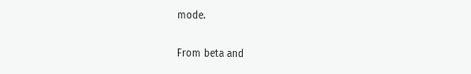mode.

From beta and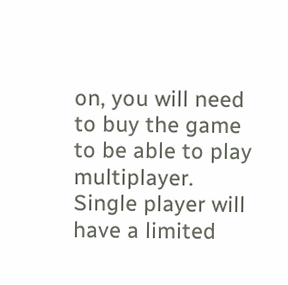on, you will need to buy the game to be able to play multiplayer. Single player will have a limited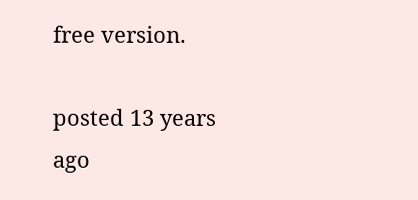free version.

posted 13 years ago